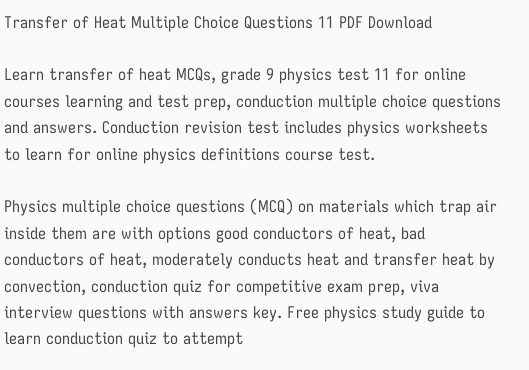Transfer of Heat Multiple Choice Questions 11 PDF Download

Learn transfer of heat MCQs, grade 9 physics test 11 for online courses learning and test prep, conduction multiple choice questions and answers. Conduction revision test includes physics worksheets to learn for online physics definitions course test.

Physics multiple choice questions (MCQ) on materials which trap air inside them are with options good conductors of heat, bad conductors of heat, moderately conducts heat and transfer heat by convection, conduction quiz for competitive exam prep, viva interview questions with answers key. Free physics study guide to learn conduction quiz to attempt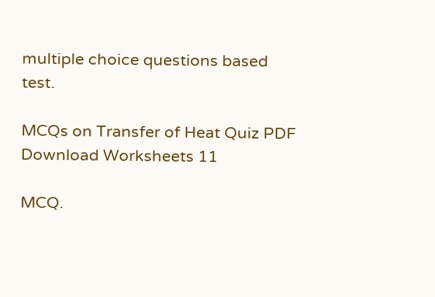multiple choice questions based test.

MCQs on Transfer of Heat Quiz PDF Download Worksheets 11

MCQ.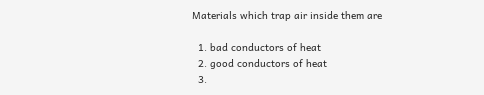Materials which trap air inside them are

  1. bad conductors of heat
  2. good conductors of heat
  3.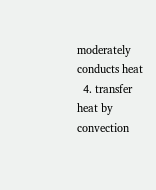moderately conducts heat
  4. transfer heat by convection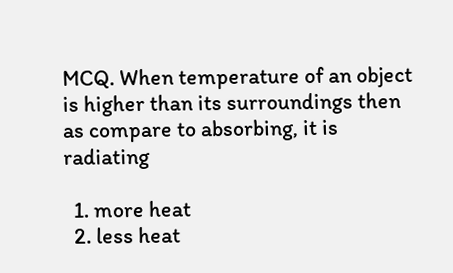MCQ. When temperature of an object is higher than its surroundings then as compare to absorbing, it is radiating

  1. more heat
  2. less heat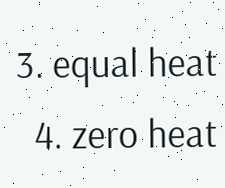3. equal heat
  4. zero heat